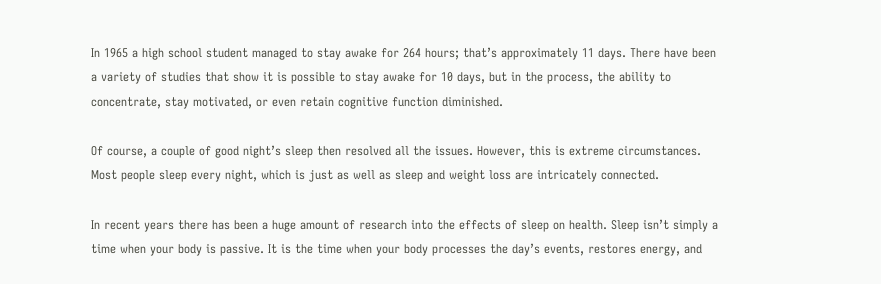In 1965 a high school student managed to stay awake for 264 hours; that’s approximately 11 days. There have been a variety of studies that show it is possible to stay awake for 10 days, but in the process, the ability to concentrate, stay motivated, or even retain cognitive function diminished.

Of course, a couple of good night’s sleep then resolved all the issues. However, this is extreme circumstances. Most people sleep every night, which is just as well as sleep and weight loss are intricately connected.

In recent years there has been a huge amount of research into the effects of sleep on health. Sleep isn’t simply a time when your body is passive. It is the time when your body processes the day’s events, restores energy, and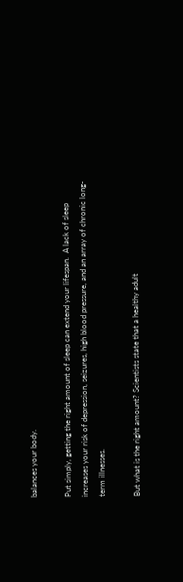balances your body.

Put simply, getting the right amount of sleep can extend your lifespan.  A lack of sleep increases your risk of depression, seizures, high blood pressure, and an array of chronic long-term illnesses.

But what is the right amount? Scientists state that a healthy adult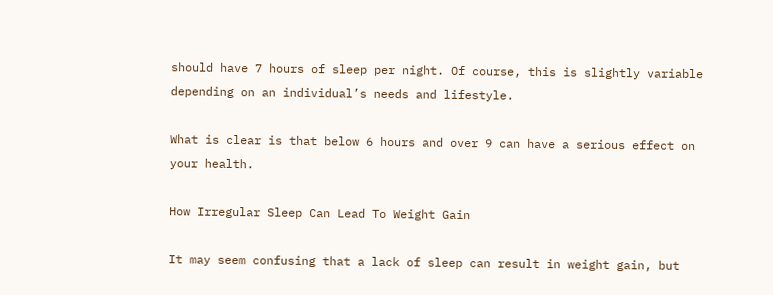should have 7 hours of sleep per night. Of course, this is slightly variable depending on an individual’s needs and lifestyle.

What is clear is that below 6 hours and over 9 can have a serious effect on your health.

How Irregular Sleep Can Lead To Weight Gain

It may seem confusing that a lack of sleep can result in weight gain, but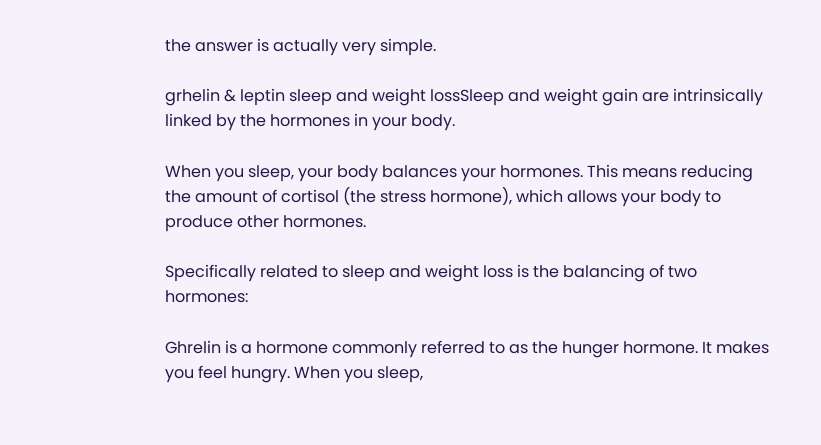the answer is actually very simple.

grhelin & leptin sleep and weight lossSleep and weight gain are intrinsically linked by the hormones in your body.

When you sleep, your body balances your hormones. This means reducing the amount of cortisol (the stress hormone), which allows your body to produce other hormones.

Specifically related to sleep and weight loss is the balancing of two hormones:

Ghrelin is a hormone commonly referred to as the hunger hormone. It makes you feel hungry. When you sleep,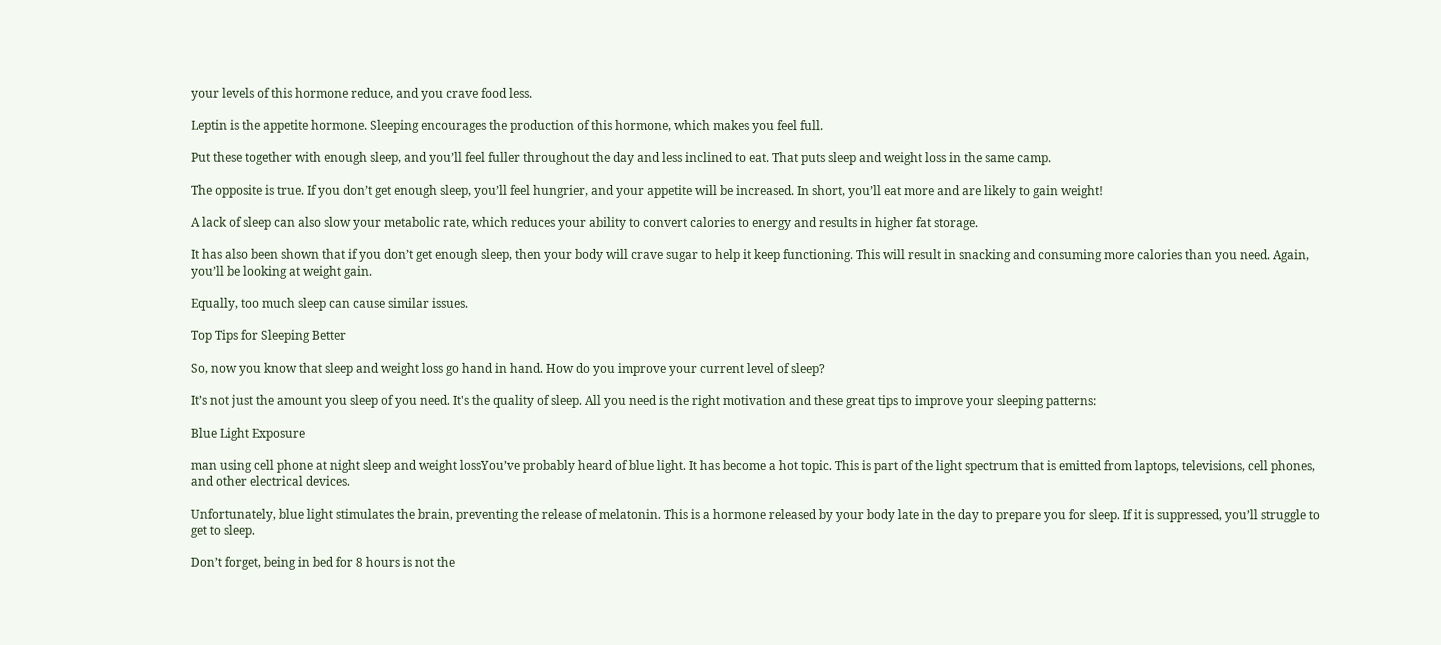your levels of this hormone reduce, and you crave food less.

Leptin is the appetite hormone. Sleeping encourages the production of this hormone, which makes you feel full.

Put these together with enough sleep, and you’ll feel fuller throughout the day and less inclined to eat. That puts sleep and weight loss in the same camp.

The opposite is true. If you don’t get enough sleep, you’ll feel hungrier, and your appetite will be increased. In short, you’ll eat more and are likely to gain weight!

A lack of sleep can also slow your metabolic rate, which reduces your ability to convert calories to energy and results in higher fat storage.

It has also been shown that if you don’t get enough sleep, then your body will crave sugar to help it keep functioning. This will result in snacking and consuming more calories than you need. Again, you’ll be looking at weight gain.

Equally, too much sleep can cause similar issues.

Top Tips for Sleeping Better

So, now you know that sleep and weight loss go hand in hand. How do you improve your current level of sleep?

It’s not just the amount you sleep of you need. It's the quality of sleep. All you need is the right motivation and these great tips to improve your sleeping patterns:

Blue Light Exposure

man using cell phone at night sleep and weight lossYou’ve probably heard of blue light. It has become a hot topic. This is part of the light spectrum that is emitted from laptops, televisions, cell phones, and other electrical devices.

Unfortunately, blue light stimulates the brain, preventing the release of melatonin. This is a hormone released by your body late in the day to prepare you for sleep. If it is suppressed, you’ll struggle to get to sleep.

Don’t forget, being in bed for 8 hours is not the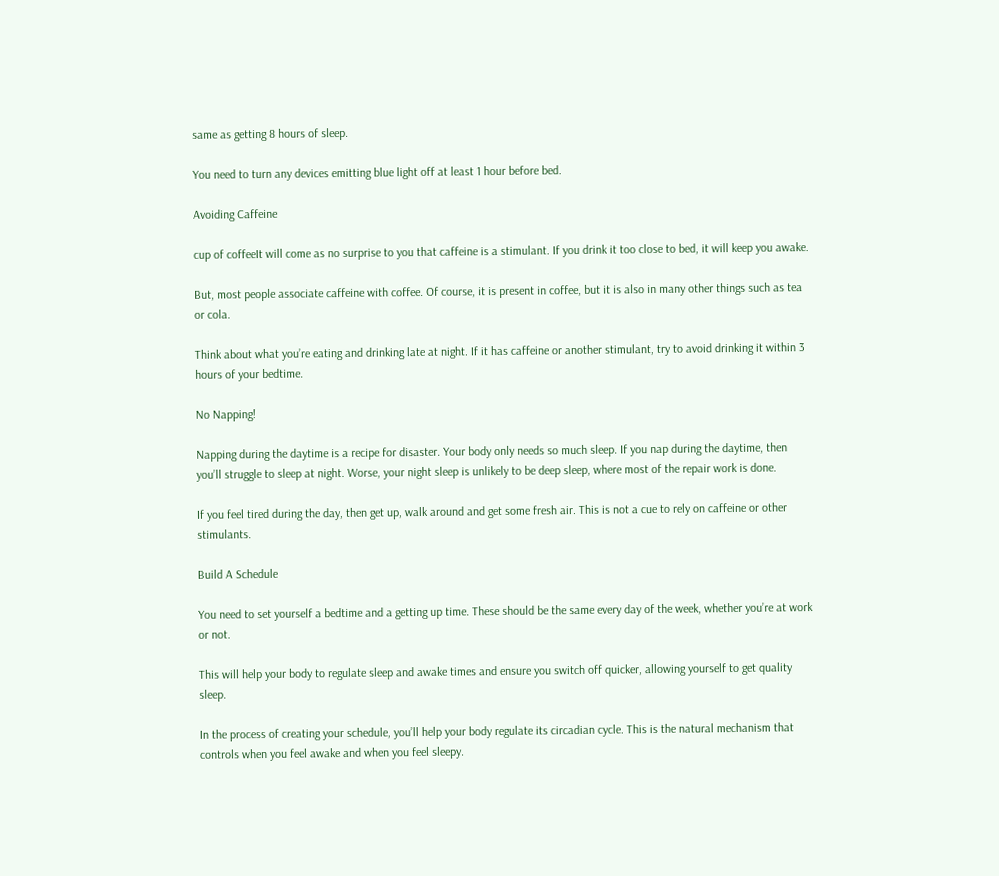same as getting 8 hours of sleep.

You need to turn any devices emitting blue light off at least 1 hour before bed.

Avoiding Caffeine

cup of coffeeIt will come as no surprise to you that caffeine is a stimulant. If you drink it too close to bed, it will keep you awake.

But, most people associate caffeine with coffee. Of course, it is present in coffee, but it is also in many other things such as tea or cola.

Think about what you’re eating and drinking late at night. If it has caffeine or another stimulant, try to avoid drinking it within 3 hours of your bedtime.

No Napping!

Napping during the daytime is a recipe for disaster. Your body only needs so much sleep. If you nap during the daytime, then you’ll struggle to sleep at night. Worse, your night sleep is unlikely to be deep sleep, where most of the repair work is done.

If you feel tired during the day, then get up, walk around and get some fresh air. This is not a cue to rely on caffeine or other stimulants.

Build A Schedule

You need to set yourself a bedtime and a getting up time. These should be the same every day of the week, whether you’re at work or not.

This will help your body to regulate sleep and awake times and ensure you switch off quicker, allowing yourself to get quality sleep.

In the process of creating your schedule, you’ll help your body regulate its circadian cycle. This is the natural mechanism that controls when you feel awake and when you feel sleepy.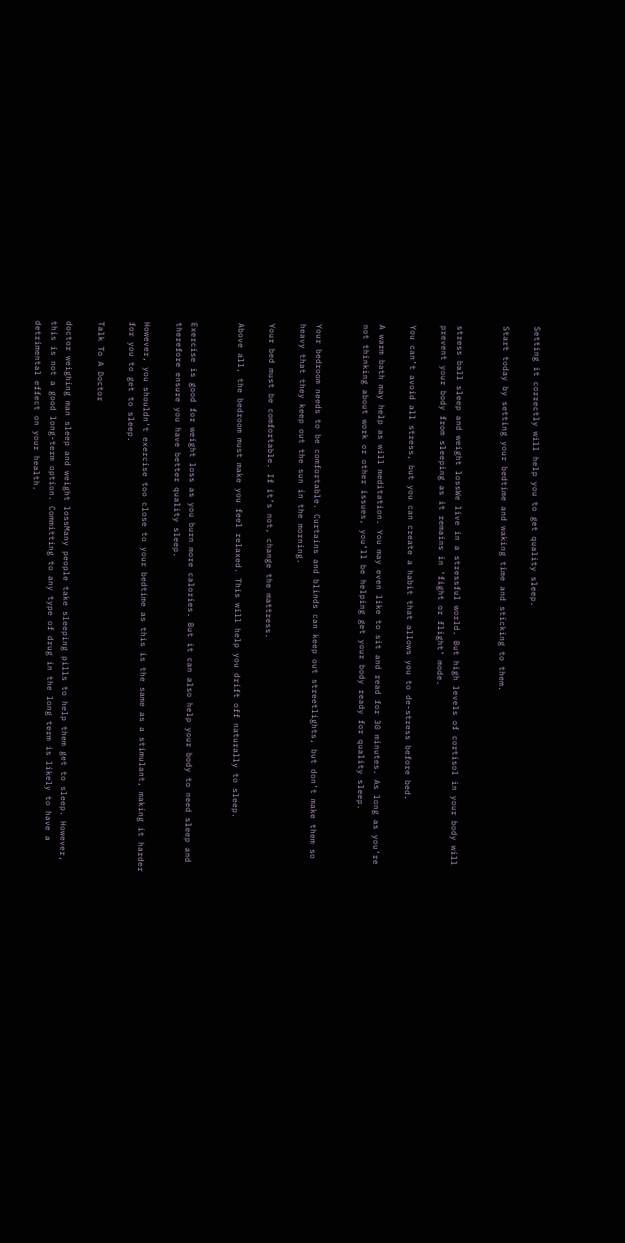Setting it correctly will help you to get quality sleep.

Start today by setting your bedtime and waking time and sticking to them.


stress ball sleep and weight lossWe live in a stressful world. But high levels of cortisol in your body will prevent your body from sleeping as it remains in ‘fight or flight’ mode.

You can’t avoid all stress, but you can create a habit that allows you to de-stress before bed.

A warm bath may help as will meditation. You may even like to sit and read for 30 minutes. As long as you’re not thinking about work or other issues, you’ll be helping get your body ready for quality sleep.


Your bedroom needs to be comfortable. Curtains and blinds can keep out streetlights, but don’t make them so heavy that they keep out the sun in the morning.

Your bed must be comfortable. If it’s not, change the mattress.

Above all, the bedroom must make you feel relaxed. This will help you drift off naturally to sleep.


Exercise is good for weight loss as you burn more calories. But it can also help your body to need sleep and therefore ensure you have better quality sleep.

However, you shouldn’t exercise too close to your bedtime as this is the same as a stimulant, making it harder for you to get to sleep.

Talk To A Doctor

doctor weighing man sleep and weight lossMany people take sleeping pills to help them get to sleep. However, this is not a good long-term option. Committing to any type of drug in the long term is likely to have a detrimental effect on your health.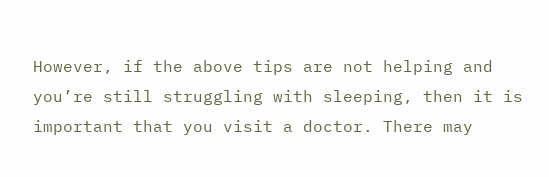However, if the above tips are not helping and you’re still struggling with sleeping, then it is important that you visit a doctor. There may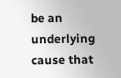be an underlying cause that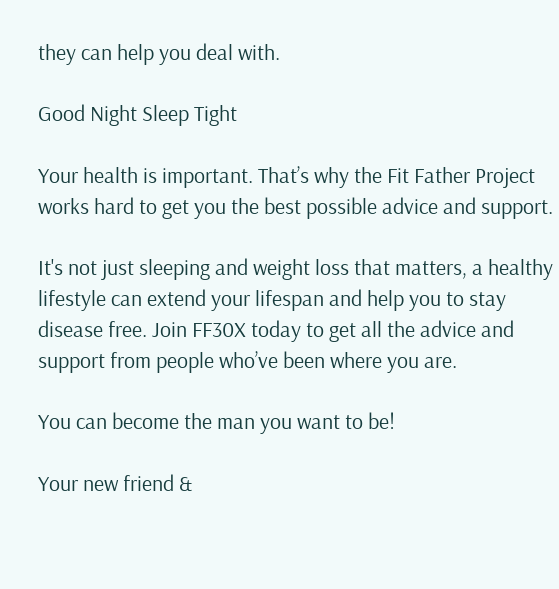they can help you deal with.

Good Night Sleep Tight

Your health is important. That’s why the Fit Father Project works hard to get you the best possible advice and support.

It's not just sleeping and weight loss that matters, a healthy lifestyle can extend your lifespan and help you to stay disease free. Join FF30X today to get all the advice and support from people who’ve been where you are.

You can become the man you want to be!

Your new friend &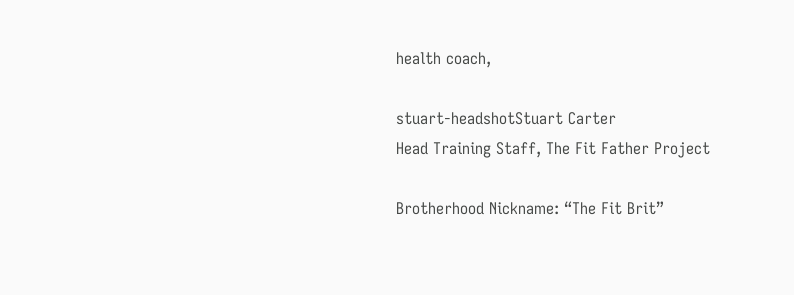health coach,

stuart-headshotStuart Carter
Head Training Staff, The Fit Father Project

Brotherhood Nickname: “The Fit Brit”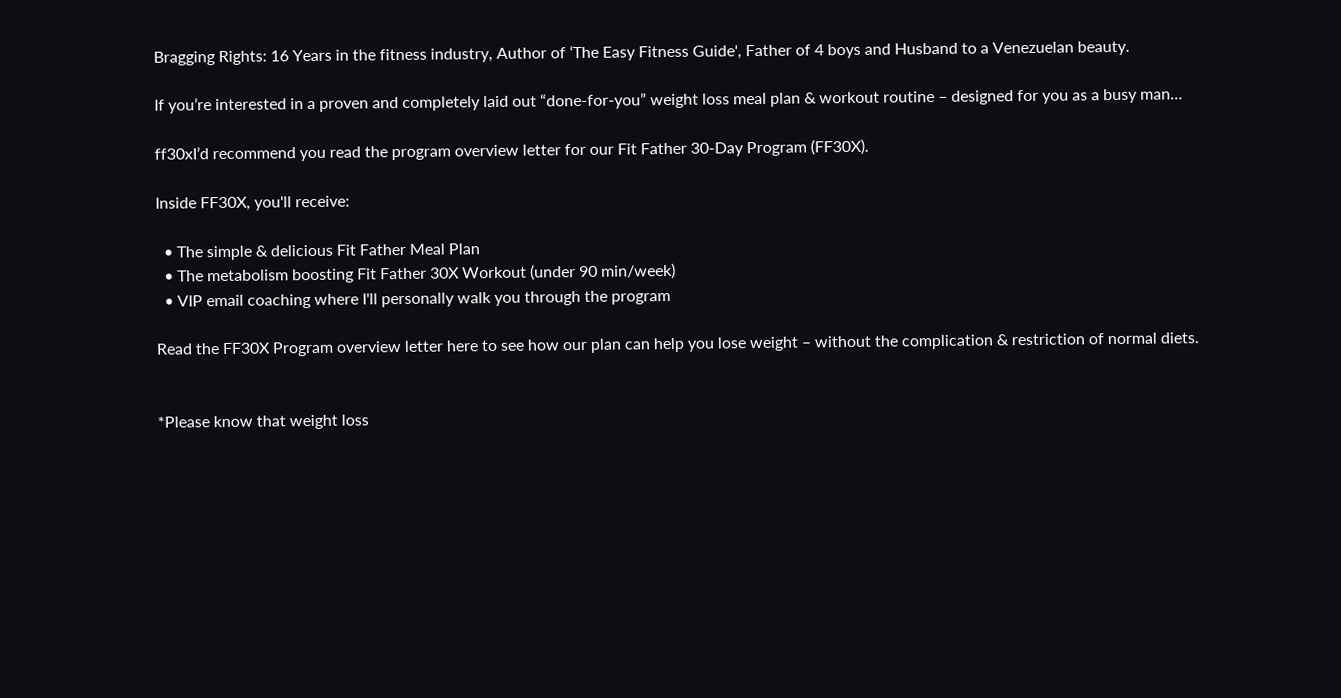Bragging Rights: 16 Years in the fitness industry, Author of ‘The Easy Fitness Guide', Father of 4 boys and Husband to a Venezuelan beauty.

If you’re interested in a proven and completely laid out “done-for-you” weight loss meal plan & workout routine – designed for you as a busy man…

ff30xI’d recommend you read the program overview letter for our Fit Father 30-Day Program (FF30X).

Inside FF30X, you'll receive:

  • The simple & delicious Fit Father Meal Plan
  • The metabolism boosting Fit Father 30X Workout (under 90 min/week)
  • VIP email coaching where I'll personally walk you through the program

Read the FF30X Program overview letter here to see how our plan can help you lose weight – without the complication & restriction of normal diets.


*Please know that weight loss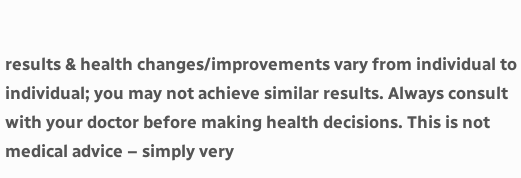results & health changes/improvements vary from individual to individual; you may not achieve similar results. Always consult with your doctor before making health decisions. This is not medical advice – simply very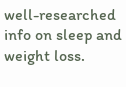well-researched info on sleep and weight loss.